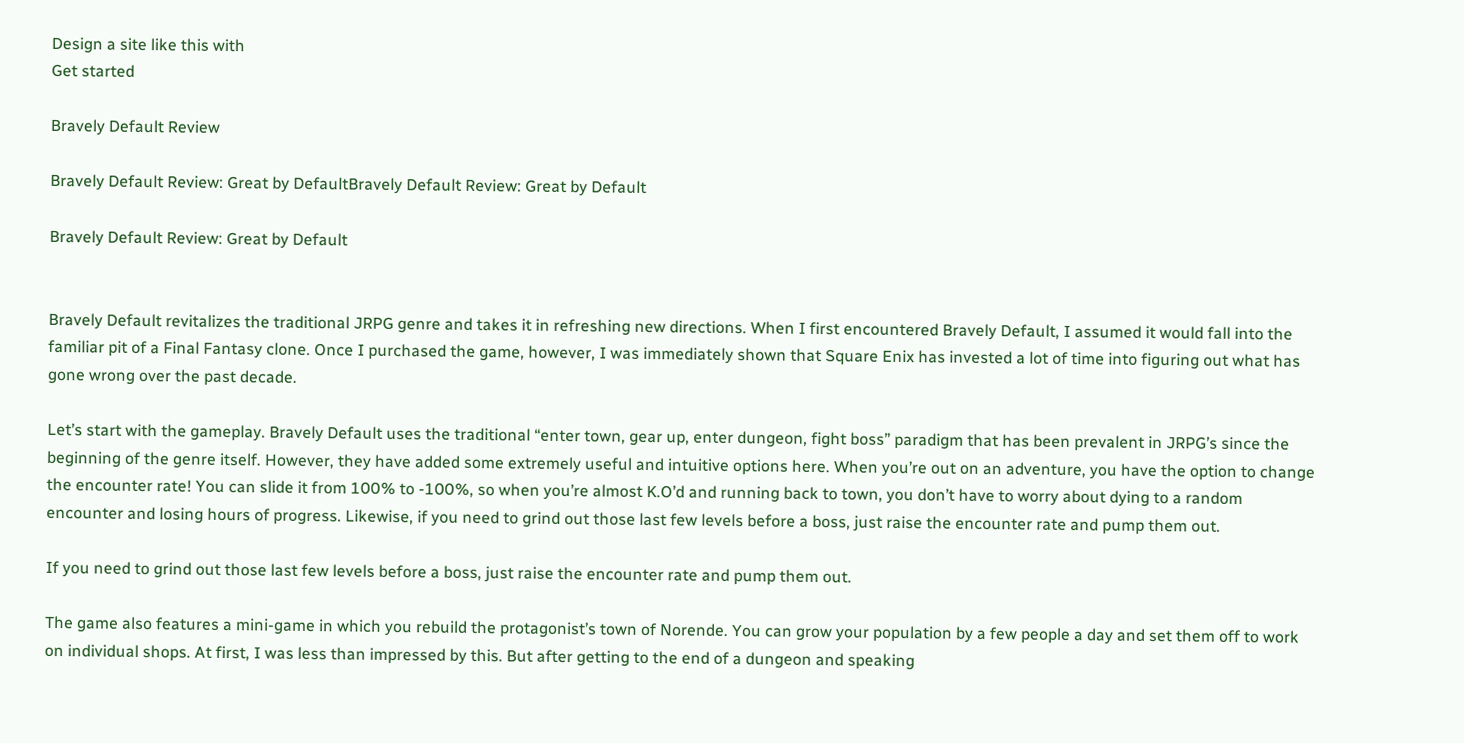Design a site like this with
Get started

Bravely Default Review

Bravely Default Review: Great by DefaultBravely Default Review: Great by Default

Bravely Default Review: Great by Default


Bravely Default revitalizes the traditional JRPG genre and takes it in refreshing new directions. When I first encountered Bravely Default, I assumed it would fall into the familiar pit of a Final Fantasy clone. Once I purchased the game, however, I was immediately shown that Square Enix has invested a lot of time into figuring out what has gone wrong over the past decade.

Let’s start with the gameplay. Bravely Default uses the traditional “enter town, gear up, enter dungeon, fight boss” paradigm that has been prevalent in JRPG’s since the beginning of the genre itself. However, they have added some extremely useful and intuitive options here. When you’re out on an adventure, you have the option to change the encounter rate! You can slide it from 100% to -100%, so when you’re almost K.O’d and running back to town, you don’t have to worry about dying to a random encounter and losing hours of progress. Likewise, if you need to grind out those last few levels before a boss, just raise the encounter rate and pump them out.

If you need to grind out those last few levels before a boss, just raise the encounter rate and pump them out.

The game also features a mini-game in which you rebuild the protagonist’s town of Norende. You can grow your population by a few people a day and set them off to work on individual shops. At first, I was less than impressed by this. But after getting to the end of a dungeon and speaking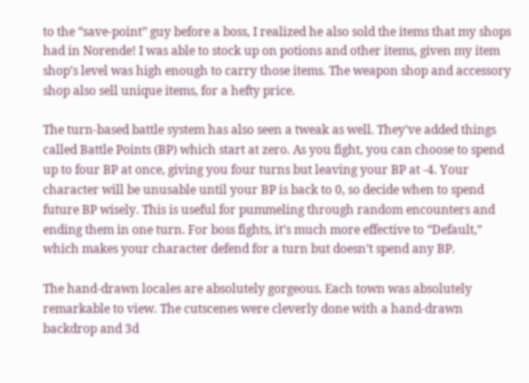to the “save-point” guy before a boss, I realized he also sold the items that my shops had in Norende! I was able to stock up on potions and other items, given my item shop’s level was high enough to carry those items. The weapon shop and accessory shop also sell unique items, for a hefty price.

The turn-based battle system has also seen a tweak as well. They’ve added things called Battle Points (BP) which start at zero. As you fight, you can choose to spend up to four BP at once, giving you four turns but leaving your BP at -4. Your character will be unusable until your BP is back to 0, so decide when to spend future BP wisely. This is useful for pummeling through random encounters and ending them in one turn. For boss fights, it’s much more effective to “Default,” which makes your character defend for a turn but doesn’t spend any BP.

The hand-drawn locales are absolutely gorgeous. Each town was absolutely remarkable to view. The cutscenes were cleverly done with a hand-drawn backdrop and 3d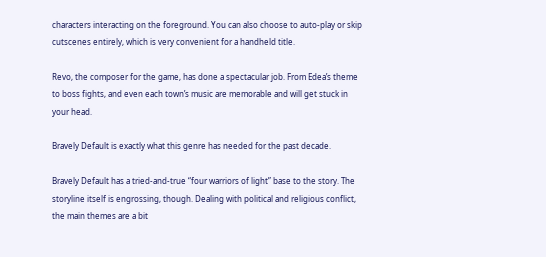characters interacting on the foreground. You can also choose to auto-play or skip cutscenes entirely, which is very convenient for a handheld title.

Revo, the composer for the game, has done a spectacular job. From Edea’s theme to boss fights, and even each town’s music are memorable and will get stuck in your head.

Bravely Default is exactly what this genre has needed for the past decade.

Bravely Default has a tried-and-true “four warriors of light” base to the story. The storyline itself is engrossing, though. Dealing with political and religious conflict, the main themes are a bit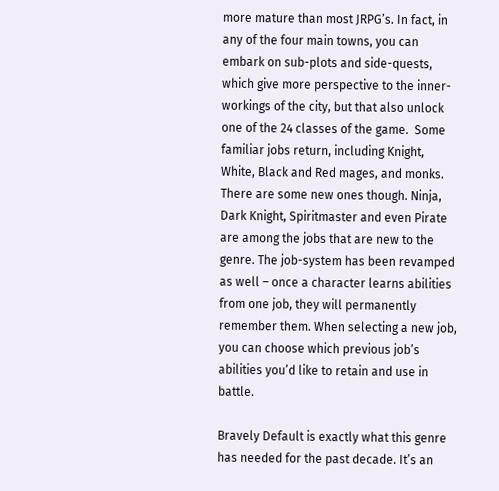more mature than most JRPG’s. In fact, in any of the four main towns, you can embark on sub-plots and side-quests, which give more perspective to the inner-workings of the city, but that also unlock one of the 24 classes of the game.  Some familiar jobs return, including Knight, White, Black and Red mages, and monks. There are some new ones though. Ninja, Dark Knight, Spiritmaster and even Pirate are among the jobs that are new to the genre. The job-system has been revamped as well – once a character learns abilities from one job, they will permanently remember them. When selecting a new job, you can choose which previous job’s abilities you’d like to retain and use in battle.

Bravely Default is exactly what this genre has needed for the past decade. It’s an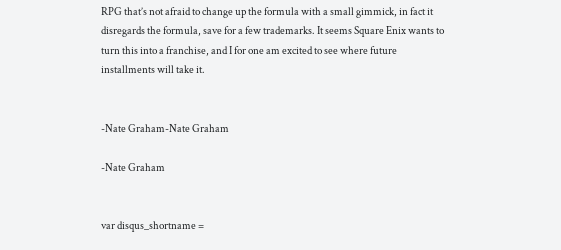RPG that’s not afraid to change up the formula with a small gimmick, in fact it disregards the formula, save for a few trademarks. It seems Square Enix wants to turn this into a franchise, and I for one am excited to see where future installments will take it.


-Nate Graham-Nate Graham

-Nate Graham


var disqus_shortname =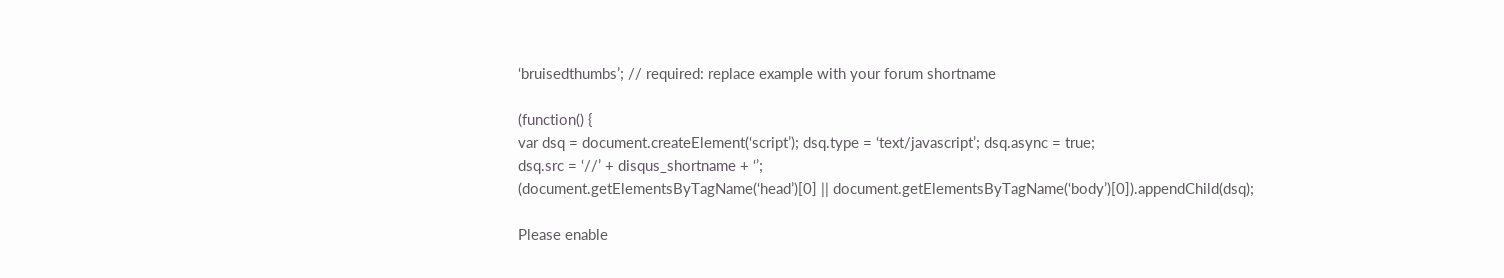‘bruisedthumbs’; // required: replace example with your forum shortname

(function() {
var dsq = document.createElement(‘script’); dsq.type = ‘text/javascript’; dsq.async = true;
dsq.src = ‘//’ + disqus_shortname + ‘’;
(document.getElementsByTagName(‘head’)[0] || document.getElementsByTagName(‘body’)[0]).appendChild(dsq);

Please enable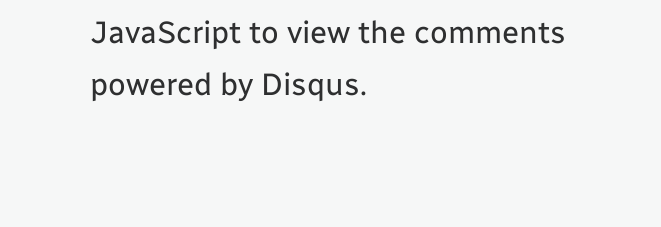JavaScript to view the comments powered by Disqus.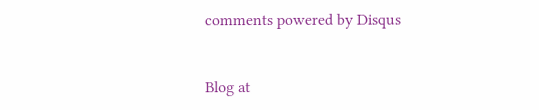comments powered by Disqus


Blog at